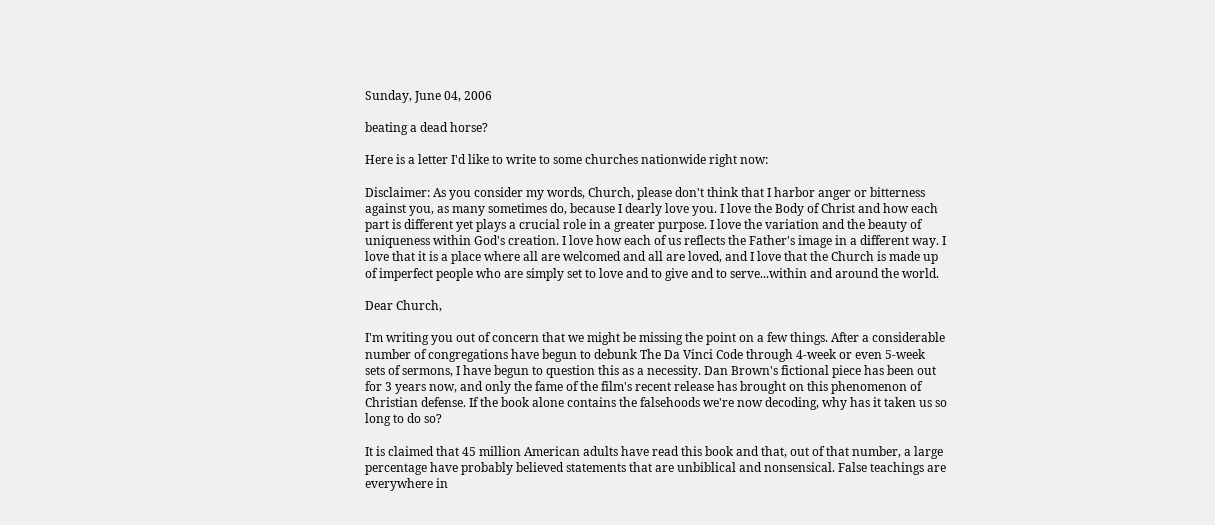Sunday, June 04, 2006

beating a dead horse?

Here is a letter I'd like to write to some churches nationwide right now:

Disclaimer: As you consider my words, Church, please don't think that I harbor anger or bitterness against you, as many sometimes do, because I dearly love you. I love the Body of Christ and how each part is different yet plays a crucial role in a greater purpose. I love the variation and the beauty of uniqueness within God's creation. I love how each of us reflects the Father's image in a different way. I love that it is a place where all are welcomed and all are loved, and I love that the Church is made up of imperfect people who are simply set to love and to give and to serve...within and around the world.

Dear Church,

I'm writing you out of concern that we might be missing the point on a few things. After a considerable number of congregations have begun to debunk The Da Vinci Code through 4-week or even 5-week sets of sermons, I have begun to question this as a necessity. Dan Brown's fictional piece has been out for 3 years now, and only the fame of the film's recent release has brought on this phenomenon of Christian defense. If the book alone contains the falsehoods we're now decoding, why has it taken us so long to do so?

It is claimed that 45 million American adults have read this book and that, out of that number, a large percentage have probably believed statements that are unbiblical and nonsensical. False teachings are everywhere in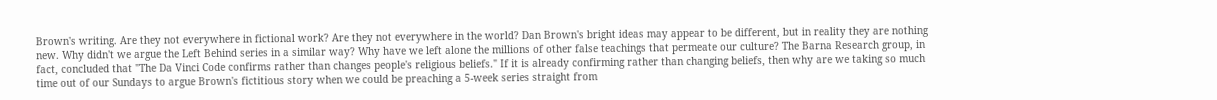Brown's writing. Are they not everywhere in fictional work? Are they not everywhere in the world? Dan Brown's bright ideas may appear to be different, but in reality they are nothing new. Why didn't we argue the Left Behind series in a similar way? Why have we left alone the millions of other false teachings that permeate our culture? The Barna Research group, in fact, concluded that "The Da Vinci Code confirms rather than changes people's religious beliefs." If it is already confirming rather than changing beliefs, then why are we taking so much time out of our Sundays to argue Brown's fictitious story when we could be preaching a 5-week series straight from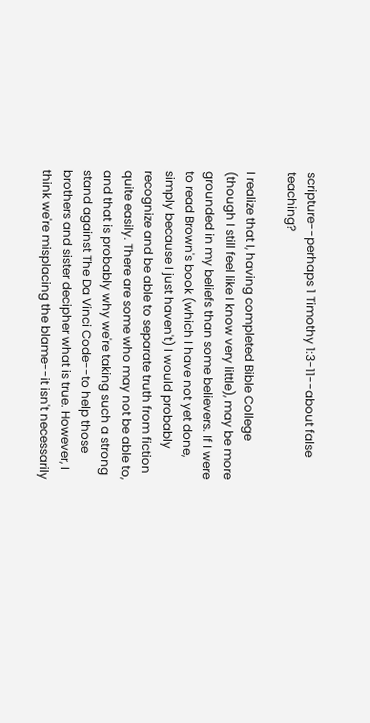scripture--perhaps 1 Timothy 1:3-11--about false teaching?

I realize that I, having completed Bible College (though I still feel like I know very little), may be more grounded in my beliefs than some believers. If I were to read Brown's book (which I have not yet done, simply because I just haven't) I would probably recognize and be able to separate truth from fiction quite easily. There are some who may not be able to, and that is probably why we're taking such a strong stand against The Da Vinci Code--to help those brothers and sister decipher what is true. However, I think we're misplacing the blame--it isn't necessarily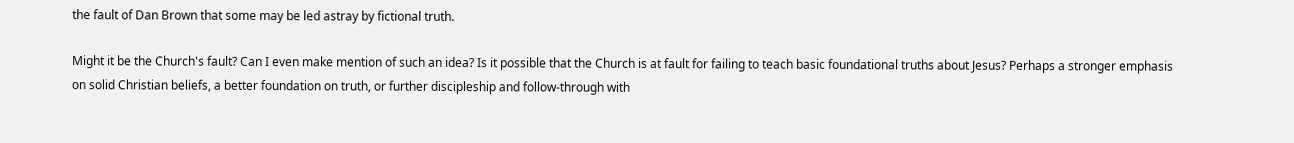the fault of Dan Brown that some may be led astray by fictional truth.

Might it be the Church's fault? Can I even make mention of such an idea? Is it possible that the Church is at fault for failing to teach basic foundational truths about Jesus? Perhaps a stronger emphasis on solid Christian beliefs, a better foundation on truth, or further discipleship and follow-through with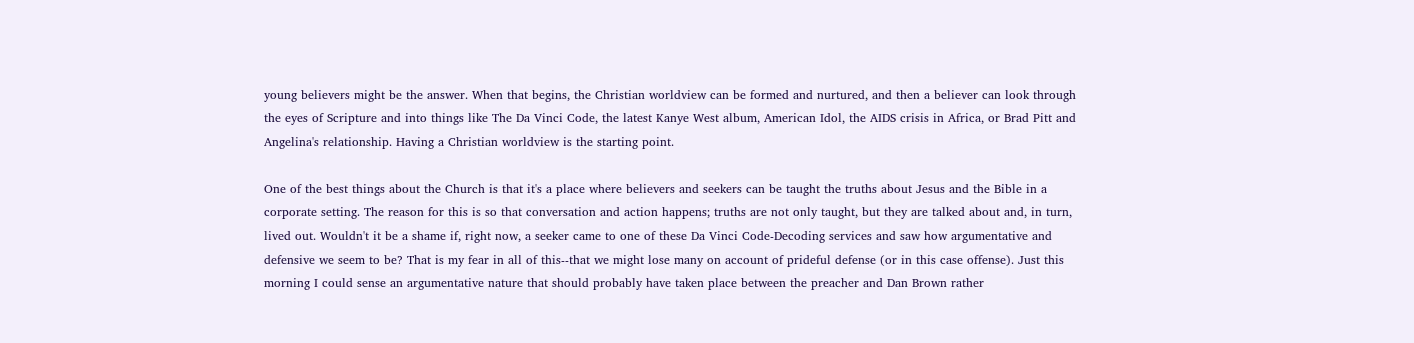young believers might be the answer. When that begins, the Christian worldview can be formed and nurtured, and then a believer can look through the eyes of Scripture and into things like The Da Vinci Code, the latest Kanye West album, American Idol, the AIDS crisis in Africa, or Brad Pitt and Angelina's relationship. Having a Christian worldview is the starting point.

One of the best things about the Church is that it's a place where believers and seekers can be taught the truths about Jesus and the Bible in a corporate setting. The reason for this is so that conversation and action happens; truths are not only taught, but they are talked about and, in turn, lived out. Wouldn't it be a shame if, right now, a seeker came to one of these Da Vinci Code-Decoding services and saw how argumentative and defensive we seem to be? That is my fear in all of this--that we might lose many on account of prideful defense (or in this case offense). Just this morning I could sense an argumentative nature that should probably have taken place between the preacher and Dan Brown rather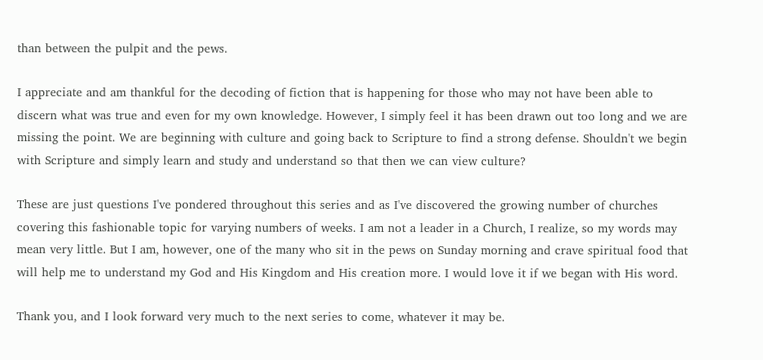than between the pulpit and the pews.

I appreciate and am thankful for the decoding of fiction that is happening for those who may not have been able to discern what was true and even for my own knowledge. However, I simply feel it has been drawn out too long and we are missing the point. We are beginning with culture and going back to Scripture to find a strong defense. Shouldn't we begin with Scripture and simply learn and study and understand so that then we can view culture?

These are just questions I've pondered throughout this series and as I've discovered the growing number of churches covering this fashionable topic for varying numbers of weeks. I am not a leader in a Church, I realize, so my words may mean very little. But I am, however, one of the many who sit in the pews on Sunday morning and crave spiritual food that will help me to understand my God and His Kingdom and His creation more. I would love it if we began with His word.

Thank you, and I look forward very much to the next series to come, whatever it may be.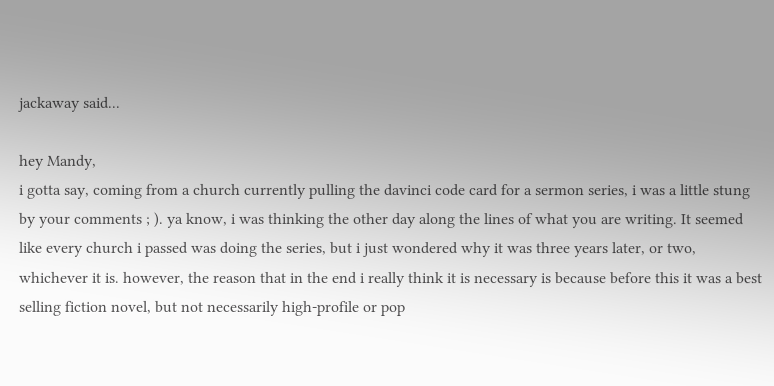jackaway said...

hey Mandy,
i gotta say, coming from a church currently pulling the davinci code card for a sermon series, i was a little stung by your comments ; ). ya know, i was thinking the other day along the lines of what you are writing. It seemed like every church i passed was doing the series, but i just wondered why it was three years later, or two, whichever it is. however, the reason that in the end i really think it is necessary is because before this it was a best selling fiction novel, but not necessarily high-profile or pop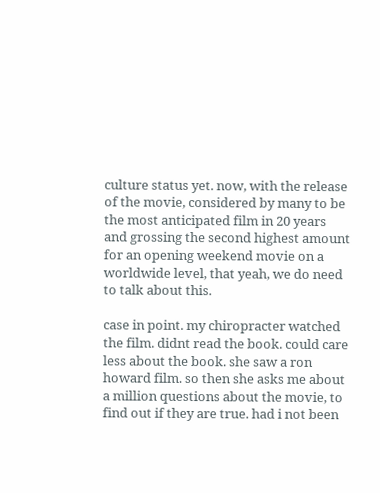culture status yet. now, with the release of the movie, considered by many to be the most anticipated film in 20 years and grossing the second highest amount for an opening weekend movie on a worldwide level, that yeah, we do need to talk about this.

case in point. my chiropracter watched the film. didnt read the book. could care less about the book. she saw a ron howard film. so then she asks me about a million questions about the movie, to find out if they are true. had i not been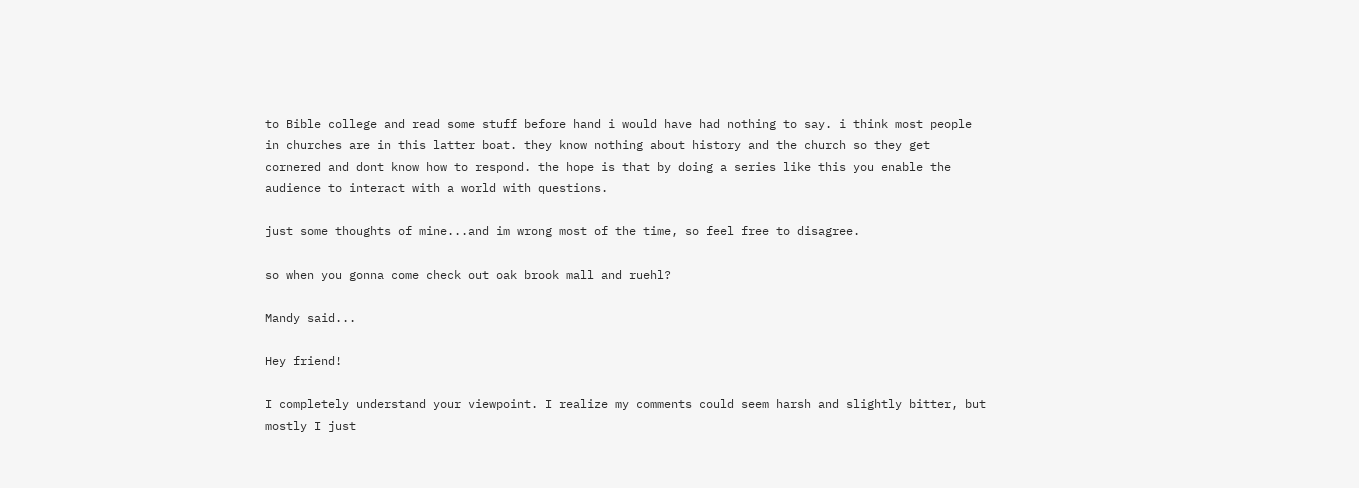to Bible college and read some stuff before hand i would have had nothing to say. i think most people in churches are in this latter boat. they know nothing about history and the church so they get cornered and dont know how to respond. the hope is that by doing a series like this you enable the audience to interact with a world with questions.

just some thoughts of mine...and im wrong most of the time, so feel free to disagree.

so when you gonna come check out oak brook mall and ruehl?

Mandy said...

Hey friend!

I completely understand your viewpoint. I realize my comments could seem harsh and slightly bitter, but mostly I just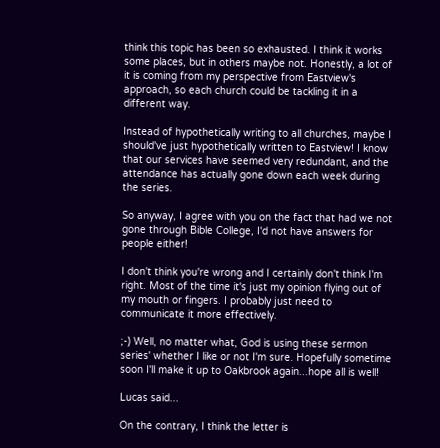think this topic has been so exhausted. I think it works some places, but in others maybe not. Honestly, a lot of it is coming from my perspective from Eastview's approach, so each church could be tackling it in a different way.

Instead of hypothetically writing to all churches, maybe I should've just hypothetically written to Eastview! I know that our services have seemed very redundant, and the attendance has actually gone down each week during the series.

So anyway, I agree with you on the fact that had we not gone through Bible College, I'd not have answers for people either!

I don't think you're wrong and I certainly don't think I'm right. Most of the time it's just my opinion flying out of my mouth or fingers. I probably just need to communicate it more effectively.

;-) Well, no matter what, God is using these sermon series' whether I like or not I'm sure. Hopefully sometime soon I'll make it up to Oakbrook again...hope all is well!

Lucas said...

On the contrary, I think the letter is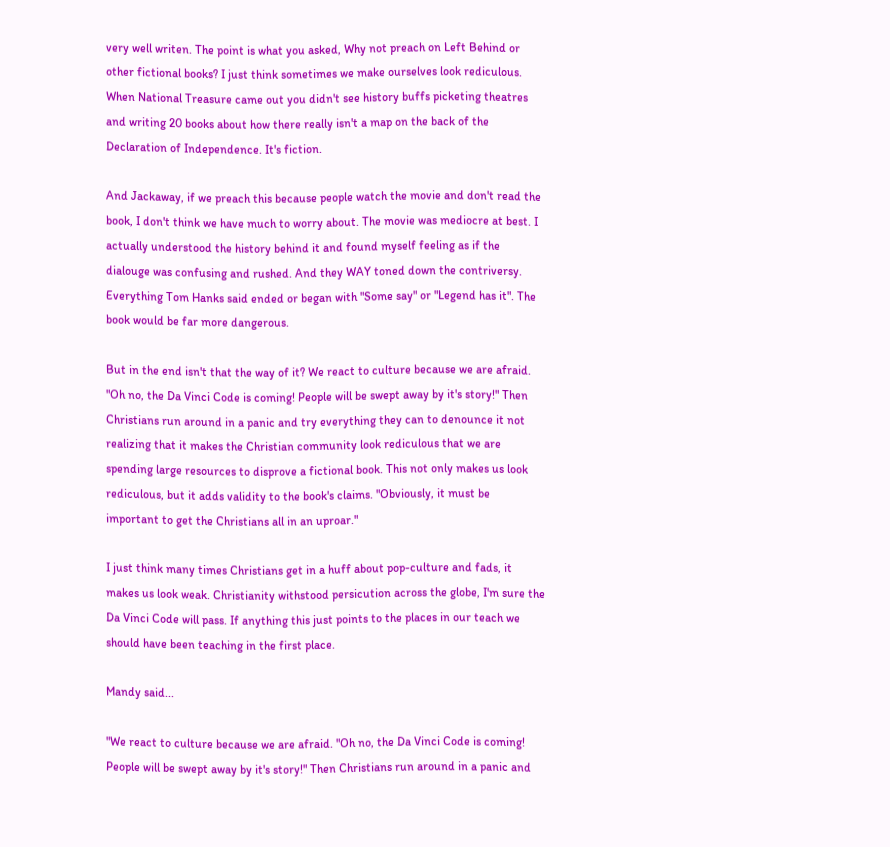very well writen. The point is what you asked, Why not preach on Left Behind or other fictional books? I just think sometimes we make ourselves look rediculous. When National Treasure came out you didn't see history buffs picketing theatres and writing 20 books about how there really isn't a map on the back of the Declaration of Independence. It's fiction.

And Jackaway, if we preach this because people watch the movie and don't read the book, I don't think we have much to worry about. The movie was mediocre at best. I actually understood the history behind it and found myself feeling as if the dialouge was confusing and rushed. And they WAY toned down the contriversy. Everything Tom Hanks said ended or began with "Some say" or "Legend has it". The book would be far more dangerous.

But in the end isn't that the way of it? We react to culture because we are afraid. "Oh no, the Da Vinci Code is coming! People will be swept away by it's story!" Then Christians run around in a panic and try everything they can to denounce it not realizing that it makes the Christian community look rediculous that we are spending large resources to disprove a fictional book. This not only makes us look rediculous, but it adds validity to the book's claims. "Obviously, it must be important to get the Christians all in an uproar."

I just think many times Christians get in a huff about pop-culture and fads, it makes us look weak. Christianity withstood persicution across the globe, I'm sure the Da Vinci Code will pass. If anything this just points to the places in our teach we should have been teaching in the first place.

Mandy said...

"We react to culture because we are afraid. "Oh no, the Da Vinci Code is coming! People will be swept away by it's story!" Then Christians run around in a panic and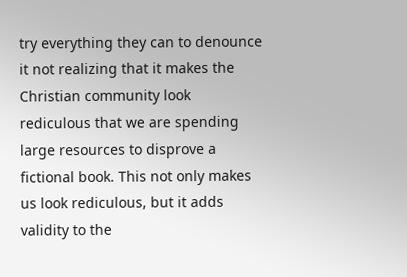try everything they can to denounce it not realizing that it makes the Christian community look rediculous that we are spending large resources to disprove a fictional book. This not only makes us look rediculous, but it adds validity to the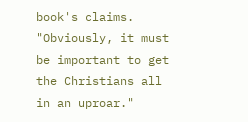book's claims. "Obviously, it must be important to get the Christians all in an uproar."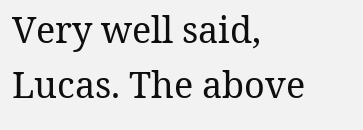Very well said, Lucas. The above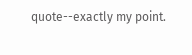quote--exactly my point.